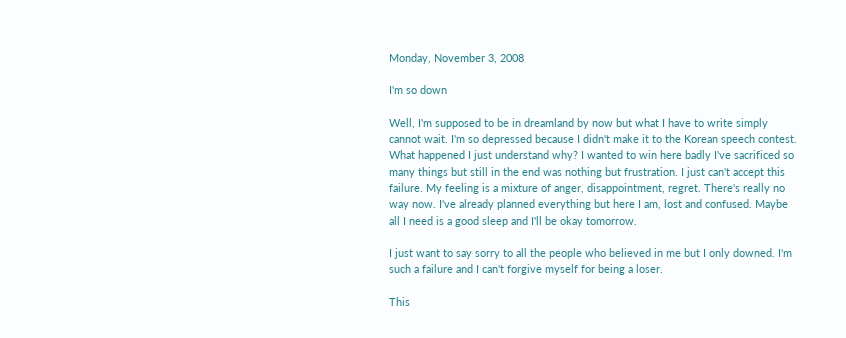Monday, November 3, 2008

I'm so down

Well, I'm supposed to be in dreamland by now but what I have to write simply cannot wait. I'm so depressed because I didn't make it to the Korean speech contest. What happened I just understand why? I wanted to win here badly I've sacrificed so many things but still in the end was nothing but frustration. I just can't accept this failure. My feeling is a mixture of anger, disappointment, regret. There's really no way now. I've already planned everything but here I am, lost and confused. Maybe all I need is a good sleep and I'll be okay tomorrow.

I just want to say sorry to all the people who believed in me but I only downed. I'm such a failure and I can't forgive myself for being a loser.

This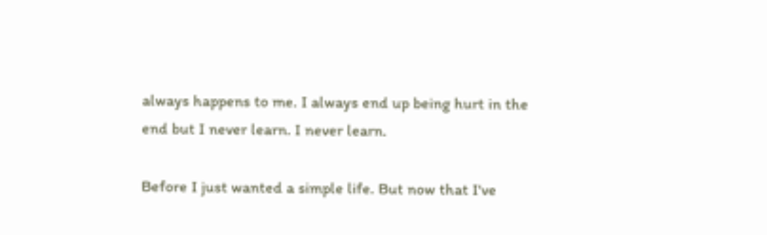always happens to me. I always end up being hurt in the end but I never learn. I never learn.

Before I just wanted a simple life. But now that I've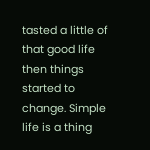tasted a little of that good life then things started to change. Simple life is a thing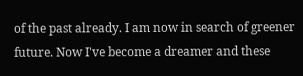of the past already. I am now in search of greener future. Now I've become a dreamer and these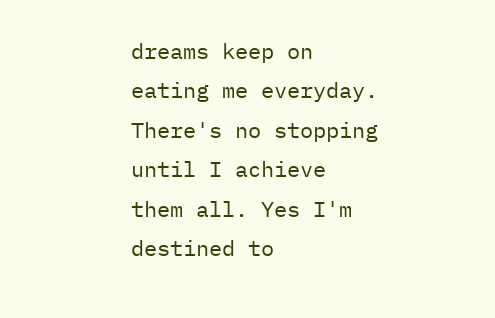dreams keep on eating me everyday. There's no stopping until I achieve them all. Yes I'm destined to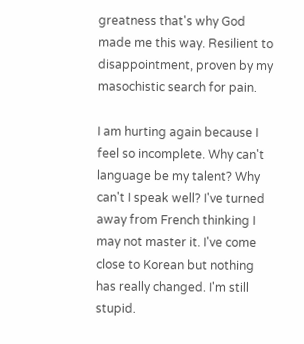greatness that's why God made me this way. Resilient to disappointment, proven by my masochistic search for pain.

I am hurting again because I feel so incomplete. Why can't language be my talent? Why can't I speak well? I've turned away from French thinking I may not master it. I've come close to Korean but nothing has really changed. I'm still stupid.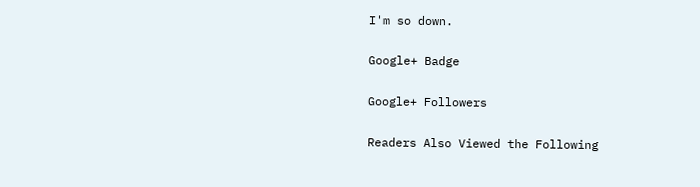I'm so down.

Google+ Badge

Google+ Followers

Readers Also Viewed the Following